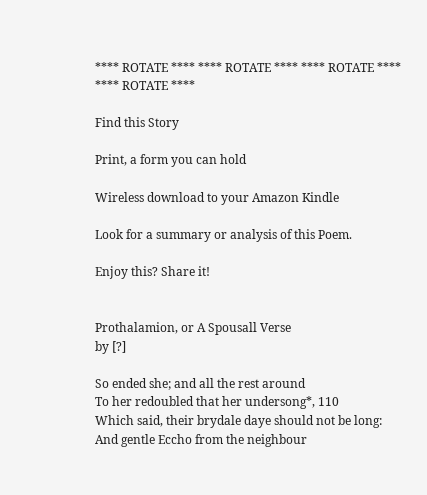**** ROTATE **** **** ROTATE **** **** ROTATE **** **** ROTATE ****

Find this Story

Print, a form you can hold

Wireless download to your Amazon Kindle

Look for a summary or analysis of this Poem.

Enjoy this? Share it!


Prothalamion, or A Spousall Verse
by [?]

So ended she; and all the rest around
To her redoubled that her undersong*, 110
Which said, their brydale daye should not be long:
And gentle Eccho from the neighbour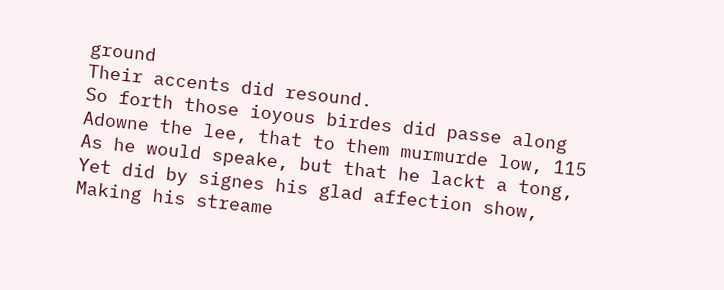ground
Their accents did resound.
So forth those ioyous birdes did passe along
Adowne the lee, that to them murmurde low, 115
As he would speake, but that he lackt a tong,
Yet did by signes his glad affection show,
Making his streame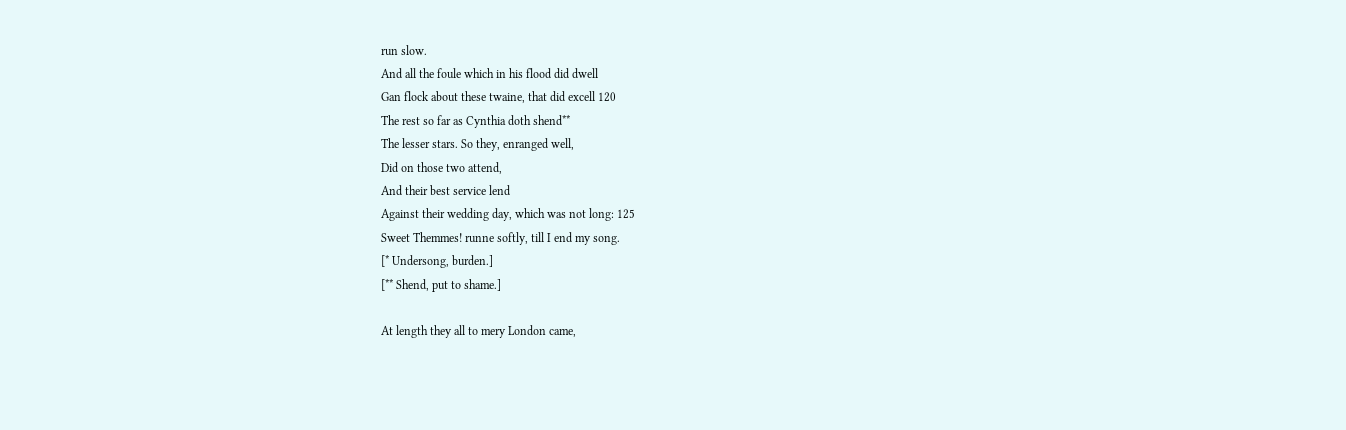run slow.
And all the foule which in his flood did dwell
Gan flock about these twaine, that did excell 120
The rest so far as Cynthia doth shend**
The lesser stars. So they, enranged well,
Did on those two attend,
And their best service lend
Against their wedding day, which was not long: 125
Sweet Themmes! runne softly, till I end my song.
[* Undersong, burden.]
[** Shend, put to shame.]

At length they all to mery London came,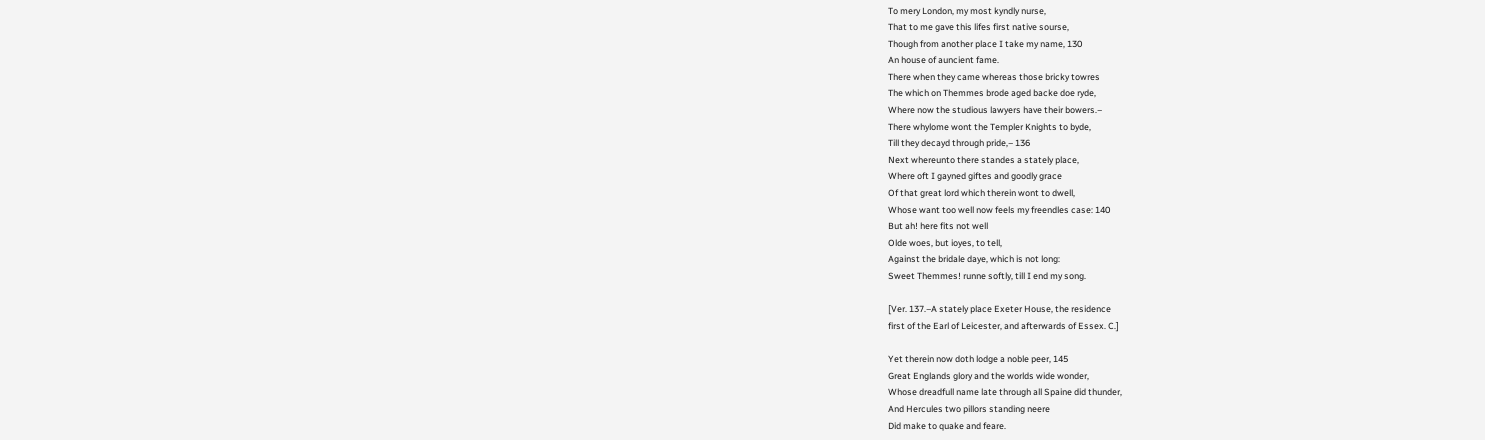To mery London, my most kyndly nurse,
That to me gave this lifes first native sourse,
Though from another place I take my name, 130
An house of auncient fame.
There when they came whereas those bricky towres
The which on Themmes brode aged backe doe ryde,
Where now the studious lawyers have their bowers.–
There whylome wont the Templer Knights to byde,
Till they decayd through pride,– 136
Next whereunto there standes a stately place,
Where oft I gayned giftes and goodly grace
Of that great lord which therein wont to dwell,
Whose want too well now feels my freendles case: 140
But ah! here fits not well
Olde woes, but ioyes, to tell,
Against the bridale daye, which is not long:
Sweet Themmes! runne softly, till I end my song.

[Ver. 137.–A stately place Exeter House, the residence
first of the Earl of Leicester, and afterwards of Essex. C.]

Yet therein now doth lodge a noble peer, 145
Great Englands glory and the worlds wide wonder,
Whose dreadfull name late through all Spaine did thunder,
And Hercules two pillors standing neere
Did make to quake and feare.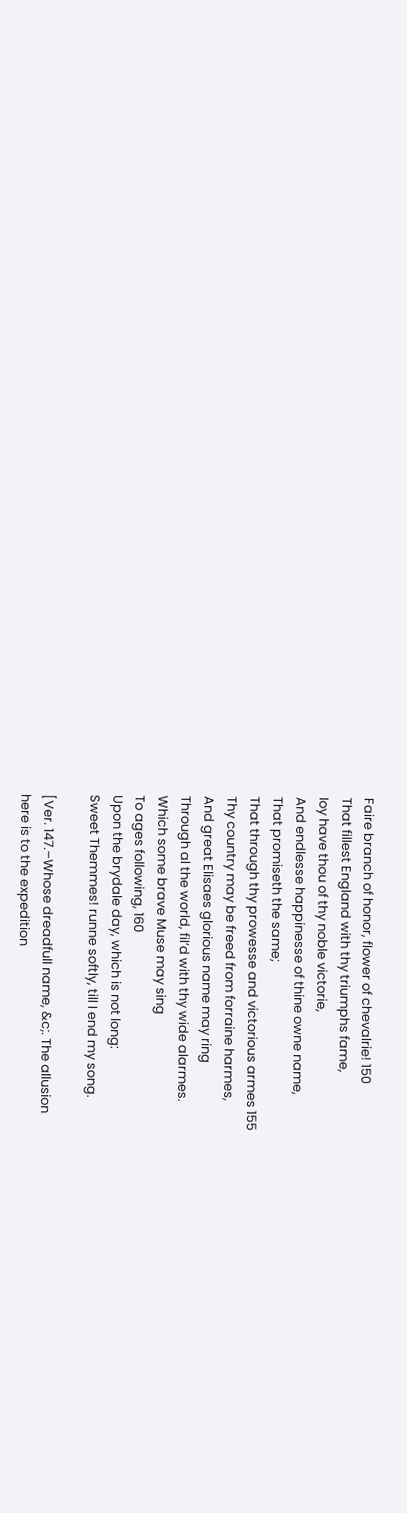Faire branch of honor, flower of chevalrie! 150
That fillest England with thy triumphs fame,
Ioy have thou of thy noble victorie,
And endlesse happinesse of thine owne name,
That promiseth the same;
That through thy prowesse and victorious armes 155
Thy country may be freed from forraine harmes,
And great Elisaes glorious name may ring
Through al the world, fil’d with thy wide alarmes.
Which some brave Muse may sing
To ages following, 160
Upon the brydale day, which is not long:
Sweet Themmes! runne softly, till I end my song.

[Ver. 147.–Whose dreadfull name, &c;. The allusion
here is to the expedition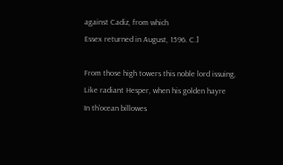against Cadiz, from which
Essex returned in August, 1596. C.]

From those high towers this noble lord issuing,
Like radiant Hesper, when his golden hayre
In th’ocean billowes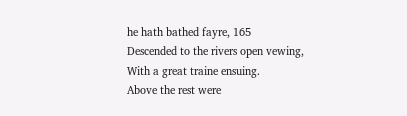he hath bathed fayre, 165
Descended to the rivers open vewing,
With a great traine ensuing.
Above the rest were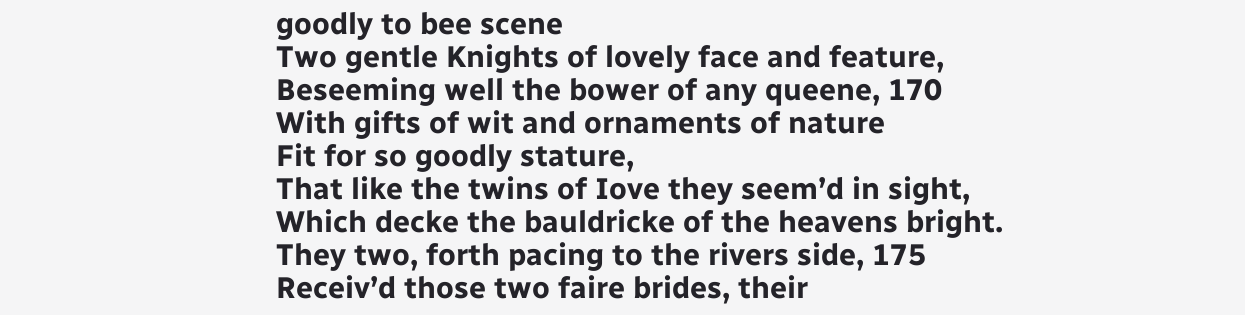goodly to bee scene
Two gentle Knights of lovely face and feature,
Beseeming well the bower of any queene, 170
With gifts of wit and ornaments of nature
Fit for so goodly stature,
That like the twins of Iove they seem’d in sight,
Which decke the bauldricke of the heavens bright.
They two, forth pacing to the rivers side, 175
Receiv’d those two faire brides, their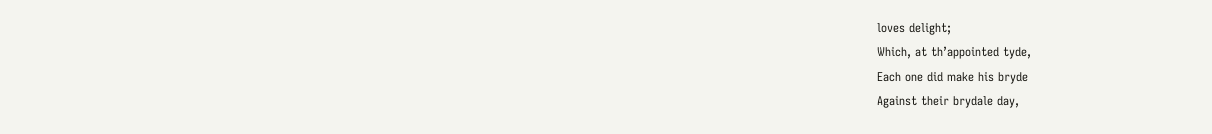loves delight;
Which, at th’appointed tyde,
Each one did make his bryde
Against their brydale day,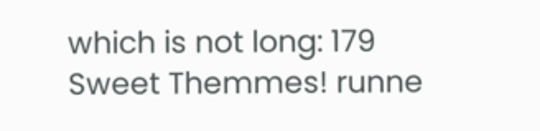which is not long: 179
Sweet Themmes! runne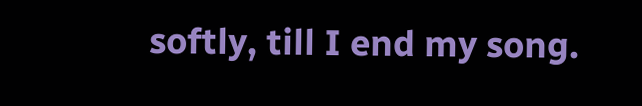softly, till I end my song.